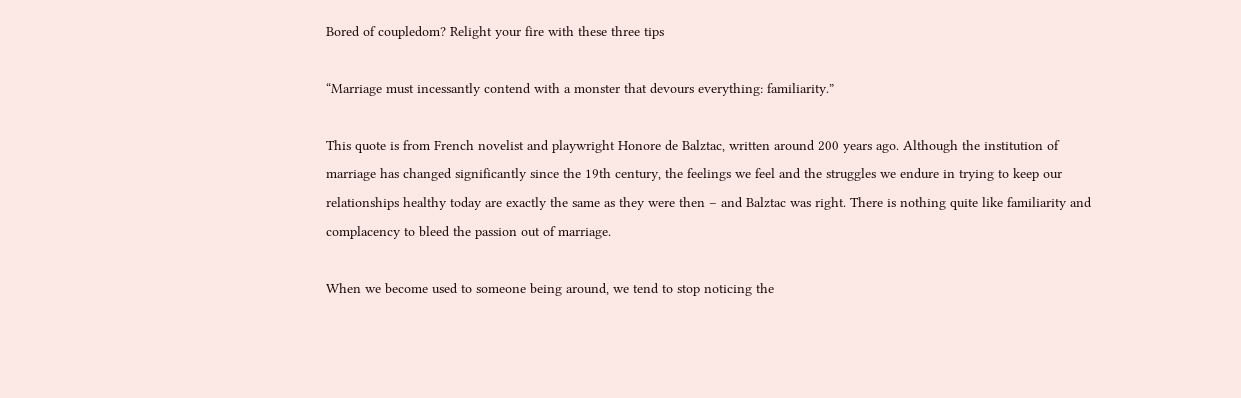Bored of coupledom? Relight your fire with these three tips

“Marriage must incessantly contend with a monster that devours everything: familiarity.”

This quote is from French novelist and playwright Honore de Balztac, written around 200 years ago. Although the institution of marriage has changed significantly since the 19th century, the feelings we feel and the struggles we endure in trying to keep our relationships healthy today are exactly the same as they were then – and Balztac was right. There is nothing quite like familiarity and complacency to bleed the passion out of marriage.

When we become used to someone being around, we tend to stop noticing the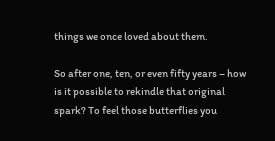things we once loved about them.

So after one, ten, or even fifty years – how is it possible to rekindle that original spark? To feel those butterflies you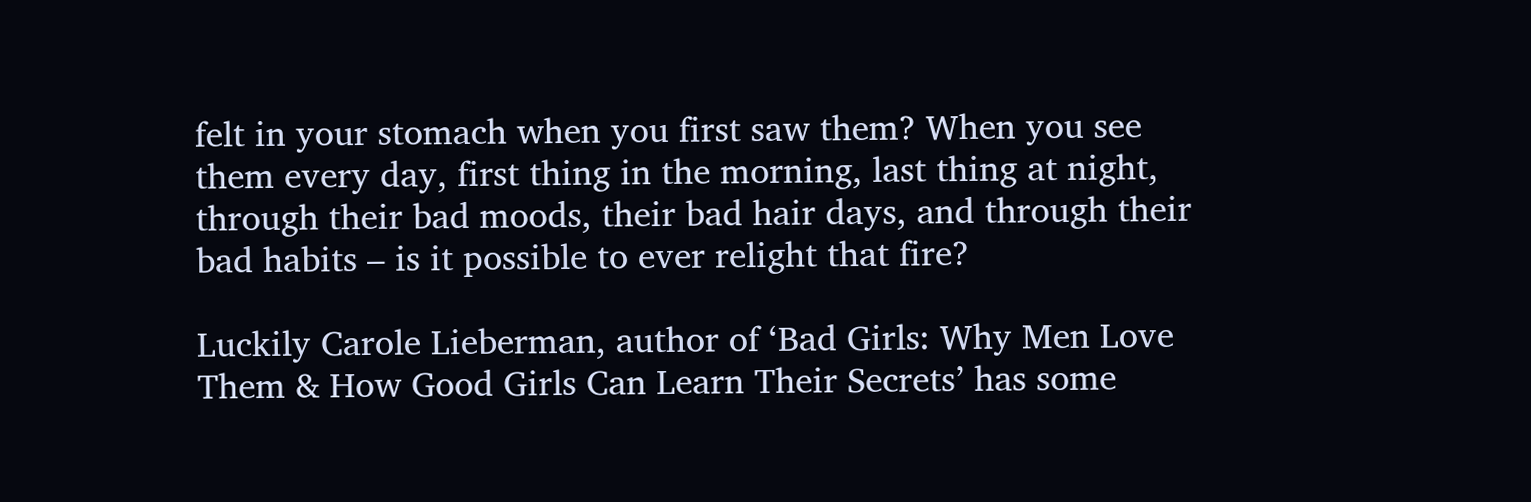felt in your stomach when you first saw them? When you see them every day, first thing in the morning, last thing at night, through their bad moods, their bad hair days, and through their bad habits – is it possible to ever relight that fire?

Luckily Carole Lieberman, author of ‘Bad Girls: Why Men Love Them & How Good Girls Can Learn Their Secrets’ has some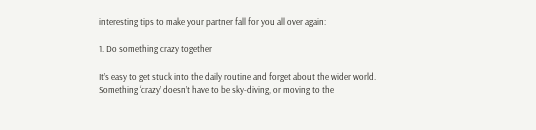interesting tips to make your partner fall for you all over again:

1. Do something crazy together

It’s easy to get stuck into the daily routine and forget about the wider world. Something ‘crazy’ doesn’t have to be sky-diving, or moving to the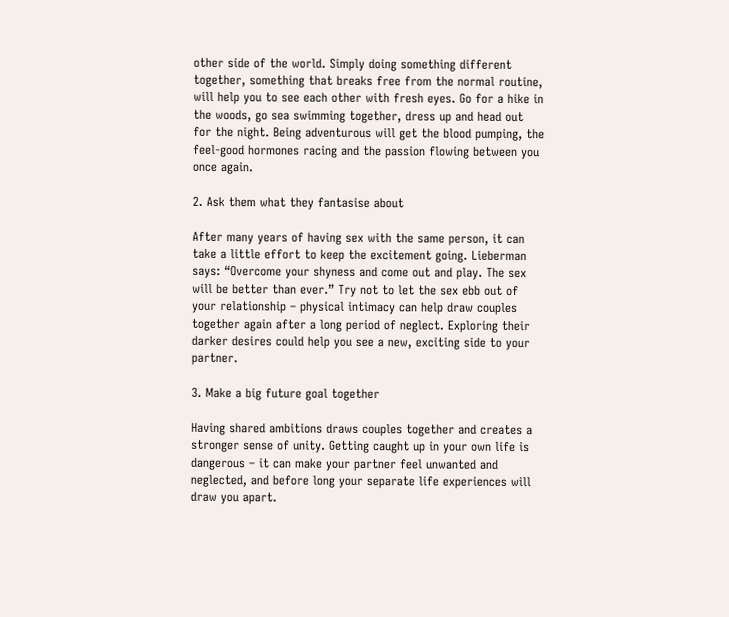other side of the world. Simply doing something different together, something that breaks free from the normal routine, will help you to see each other with fresh eyes. Go for a hike in the woods, go sea swimming together, dress up and head out for the night. Being adventurous will get the blood pumping, the feel-good hormones racing and the passion flowing between you once again.

2. Ask them what they fantasise about

After many years of having sex with the same person, it can take a little effort to keep the excitement going. Lieberman says: “Overcome your shyness and come out and play. The sex will be better than ever.” Try not to let the sex ebb out of your relationship – physical intimacy can help draw couples together again after a long period of neglect. Exploring their darker desires could help you see a new, exciting side to your partner.

3. Make a big future goal together

Having shared ambitions draws couples together and creates a stronger sense of unity. Getting caught up in your own life is dangerous – it can make your partner feel unwanted and neglected, and before long your separate life experiences will draw you apart.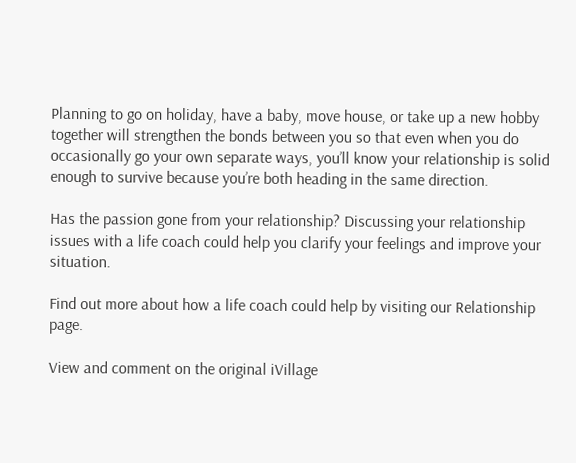Planning to go on holiday, have a baby, move house, or take up a new hobby together will strengthen the bonds between you so that even when you do occasionally go your own separate ways, you’ll know your relationship is solid enough to survive because you’re both heading in the same direction.

Has the passion gone from your relationship? Discussing your relationship issues with a life coach could help you clarify your feelings and improve your situation.

Find out more about how a life coach could help by visiting our Relationship page.

View and comment on the original iVillage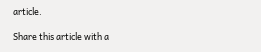article.

Share this article with a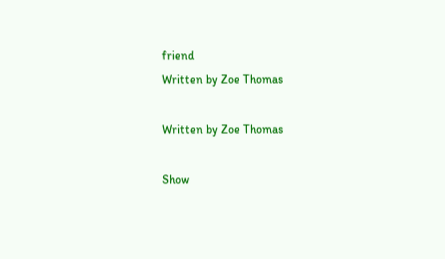friend
Written by Zoe Thomas

Written by Zoe Thomas

Show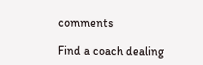comments

Find a coach dealing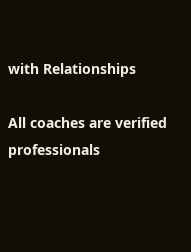with Relationships

All coaches are verified professionals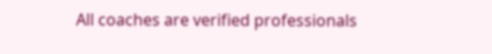All coaches are verified professionals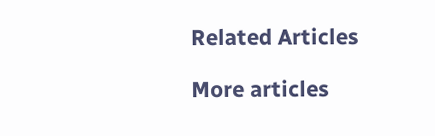Related Articles

More articles